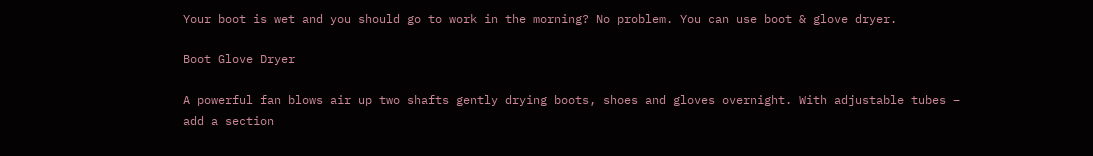Your boot is wet and you should go to work in the morning? No problem. You can use boot & glove dryer.

Boot Glove Dryer

A powerful fan blows air up two shafts gently drying boots, shoes and gloves overnight. With adjustable tubes – add a section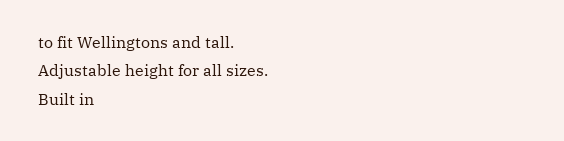to fit Wellingtons and tall. Adjustable height for all sizes. Built in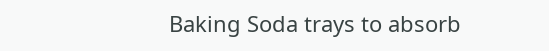Baking Soda trays to absorb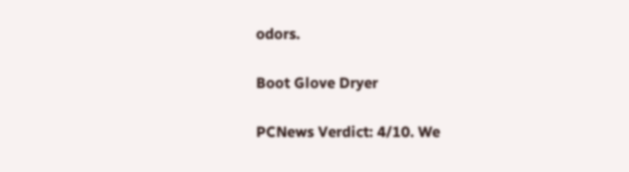odors.

Boot Glove Dryer

PCNews Verdict: 4/10. We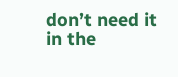don’t need it in the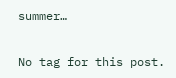summer…


No tag for this post.